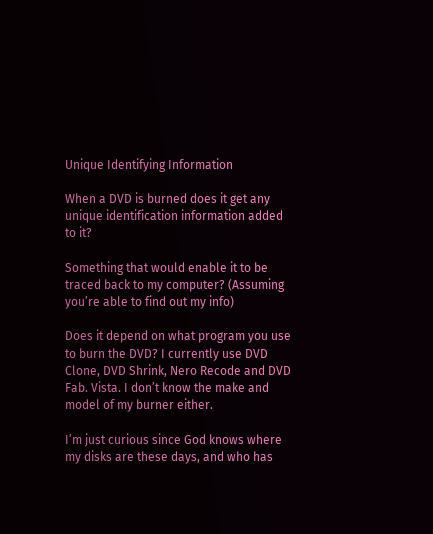Unique Identifying Information

When a DVD is burned does it get any unique identification information added to it?

Something that would enable it to be traced back to my computer? (Assuming you’re able to find out my info)

Does it depend on what program you use to burn the DVD? I currently use DVD Clone, DVD Shrink, Nero Recode and DVD Fab. Vista. I don’t know the make and model of my burner either.

I’m just curious since God knows where my disks are these days, and who has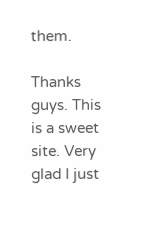them.

Thanks guys. This is a sweet site. Very glad I just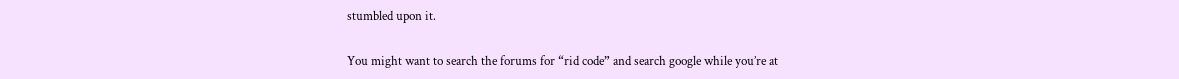stumbled upon it.

You might want to search the forums for “rid code” and search google while you’re at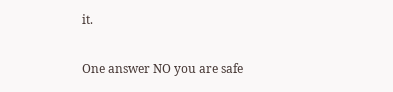it.

One answer NO you are safe